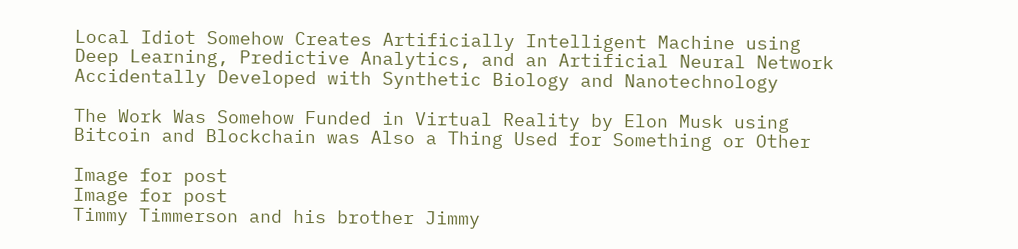Local Idiot Somehow Creates Artificially Intelligent Machine using Deep Learning, Predictive Analytics, and an Artificial Neural Network Accidentally Developed with Synthetic Biology and Nanotechnology

The Work Was Somehow Funded in Virtual Reality by Elon Musk using Bitcoin and Blockchain was Also a Thing Used for Something or Other

Image for post
Image for post
Timmy Timmerson and his brother Jimmy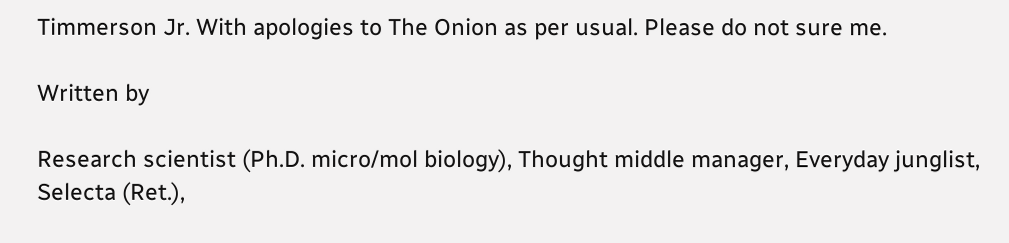Timmerson Jr. With apologies to The Onion as per usual. Please do not sure me.

Written by

Research scientist (Ph.D. micro/mol biology), Thought middle manager, Everyday junglist, Selecta (Ret.),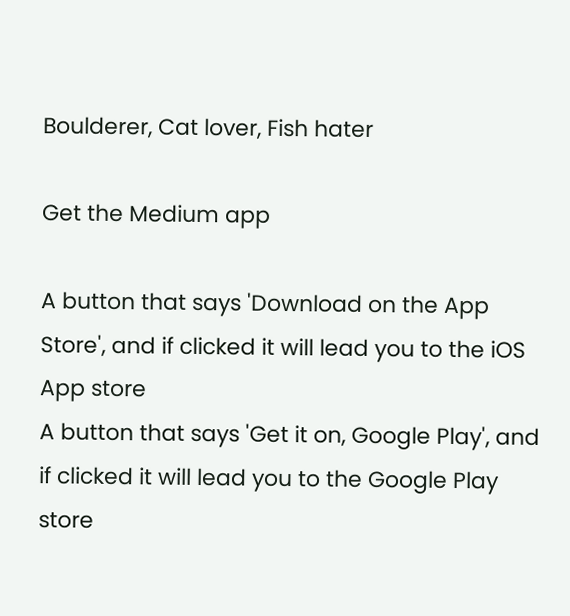Boulderer, Cat lover, Fish hater

Get the Medium app

A button that says 'Download on the App Store', and if clicked it will lead you to the iOS App store
A button that says 'Get it on, Google Play', and if clicked it will lead you to the Google Play store